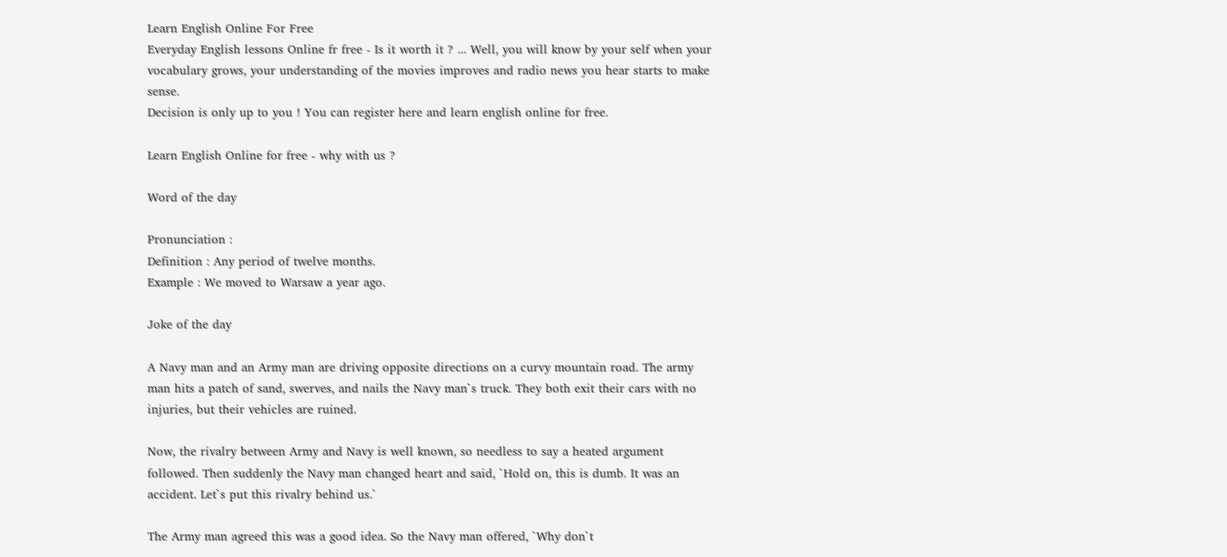Learn English Online For Free
Everyday English lessons Online fr free - Is it worth it ? ... Well, you will know by your self when your vocabulary grows, your understanding of the movies improves and radio news you hear starts to make sense.
Decision is only up to you ! You can register here and learn english online for free.

Learn English Online for free - why with us ?

Word of the day

Pronunciation :
Definition : Any period of twelve months.
Example : We moved to Warsaw a year ago.

Joke of the day

A Navy man and an Army man are driving opposite directions on a curvy mountain road. The army man hits a patch of sand, swerves, and nails the Navy man`s truck. They both exit their cars with no injuries, but their vehicles are ruined.

Now, the rivalry between Army and Navy is well known, so needless to say a heated argument followed. Then suddenly the Navy man changed heart and said, `Hold on, this is dumb. It was an accident. Let`s put this rivalry behind us.`

The Army man agreed this was a good idea. So the Navy man offered, `Why don`t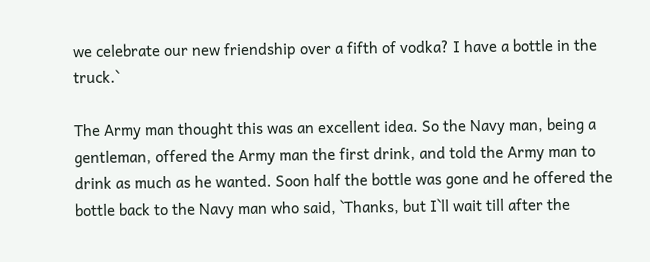we celebrate our new friendship over a fifth of vodka? I have a bottle in the truck.`

The Army man thought this was an excellent idea. So the Navy man, being a gentleman, offered the Army man the first drink, and told the Army man to drink as much as he wanted. Soon half the bottle was gone and he offered the bottle back to the Navy man who said, `Thanks, but I`ll wait till after the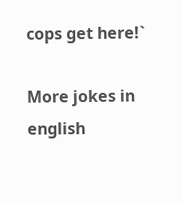cops get here!`

More jokes in english